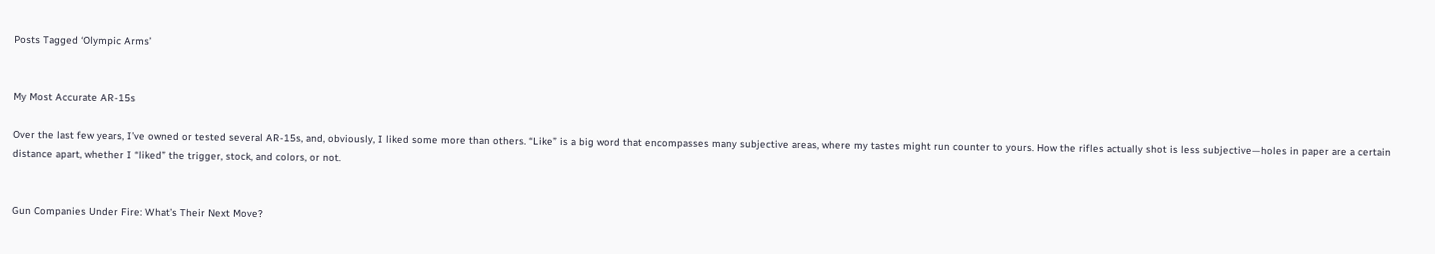Posts Tagged ‘Olympic Arms’


My Most Accurate AR-15s

Over the last few years, I’ve owned or tested several AR-15s, and, obviously, I liked some more than others. “Like” is a big word that encompasses many subjective areas, where my tastes might run counter to yours. How the rifles actually shot is less subjective—holes in paper are a certain distance apart, whether I “liked” the trigger, stock, and colors, or not.


Gun Companies Under Fire: What’s Their Next Move?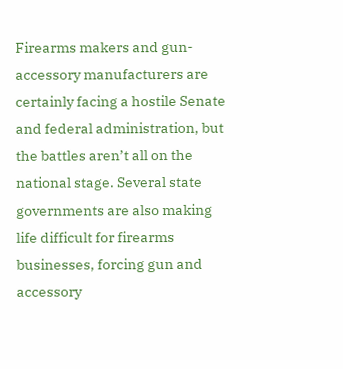Firearms makers and gun-accessory manufacturers are certainly facing a hostile Senate and federal administration, but the battles aren’t all on the national stage. Several state governments are also making life difficult for firearms businesses, forcing gun and accessory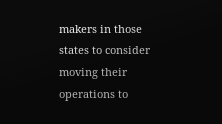makers in those states to consider moving their operations to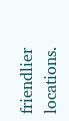friendlier locations.